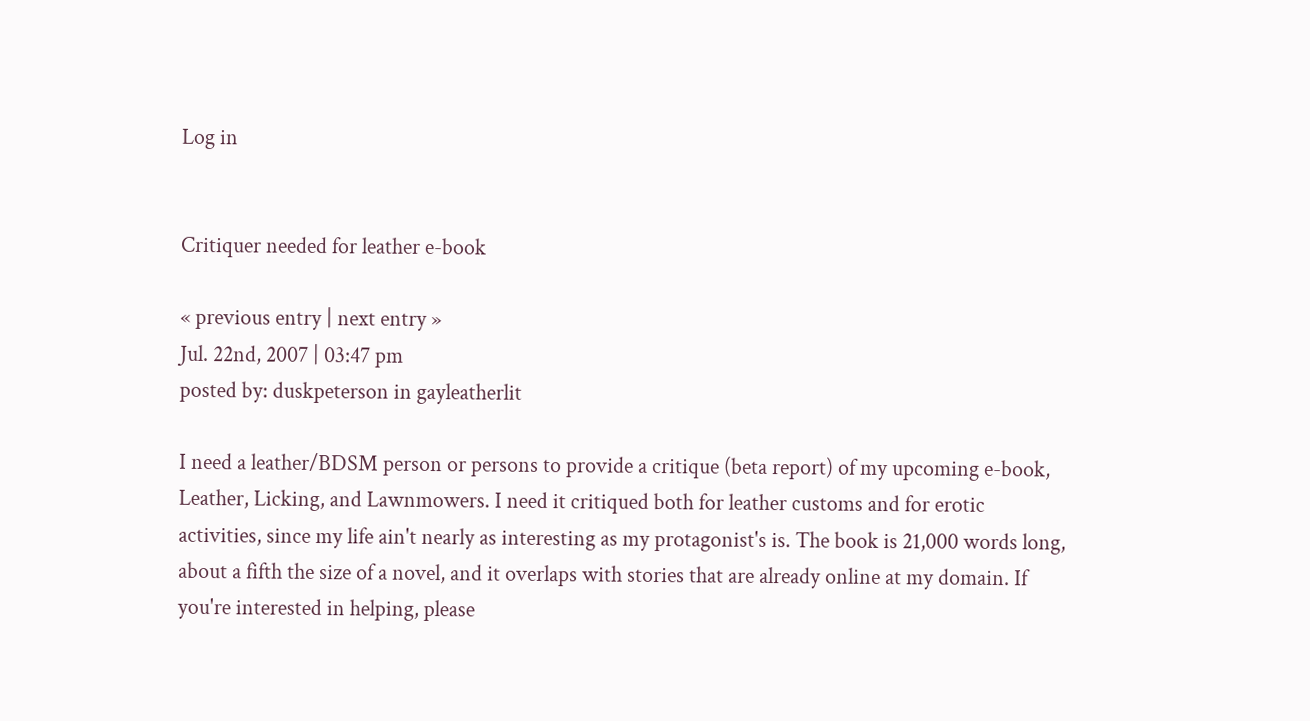Log in


Critiquer needed for leather e-book

« previous entry | next entry »
Jul. 22nd, 2007 | 03:47 pm
posted by: duskpeterson in gayleatherlit

I need a leather/BDSM person or persons to provide a critique (beta report) of my upcoming e-book, Leather, Licking, and Lawnmowers. I need it critiqued both for leather customs and for erotic activities, since my life ain't nearly as interesting as my protagonist's is. The book is 21,000 words long, about a fifth the size of a novel, and it overlaps with stories that are already online at my domain. If you're interested in helping, please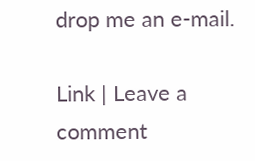drop me an e-mail.

Link | Leave a comment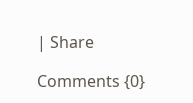| Share

Comments {0}